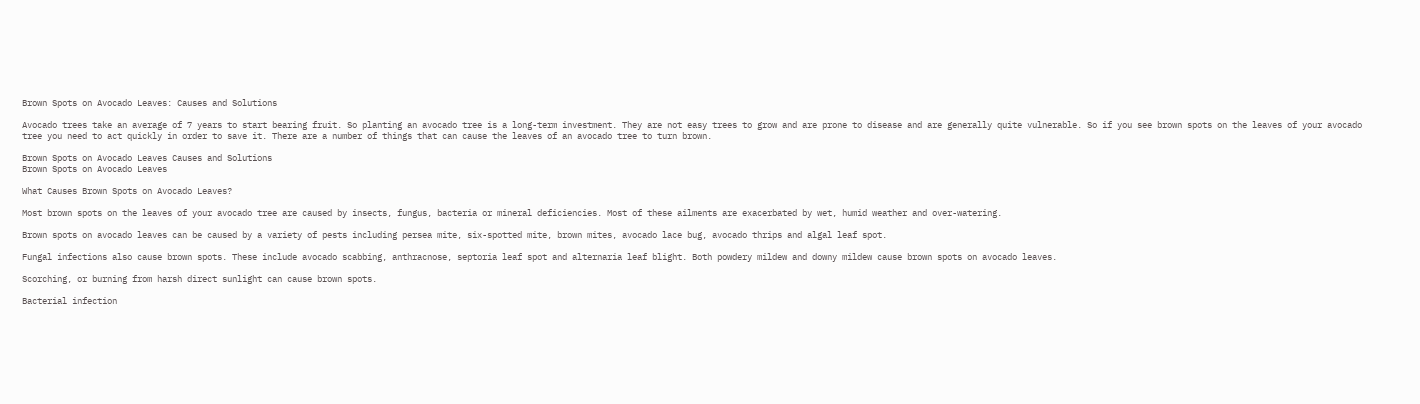Brown Spots on Avocado Leaves: Causes and Solutions

Avocado trees take an average of 7 years to start bearing fruit. So planting an avocado tree is a long-term investment. They are not easy trees to grow and are prone to disease and are generally quite vulnerable. So if you see brown spots on the leaves of your avocado tree you need to act quickly in order to save it. There are a number of things that can cause the leaves of an avocado tree to turn brown.

Brown Spots on Avocado Leaves Causes and Solutions
Brown Spots on Avocado Leaves

What Causes Brown Spots on Avocado Leaves?

Most brown spots on the leaves of your avocado tree are caused by insects, fungus, bacteria or mineral deficiencies. Most of these ailments are exacerbated by wet, humid weather and over-watering.

Brown spots on avocado leaves can be caused by a variety of pests including persea mite, six-spotted mite, brown mites, avocado lace bug, avocado thrips and algal leaf spot.

Fungal infections also cause brown spots. These include avocado scabbing, anthracnose, septoria leaf spot and alternaria leaf blight. Both powdery mildew and downy mildew cause brown spots on avocado leaves.

Scorching, or burning from harsh direct sunlight can cause brown spots.

Bacterial infection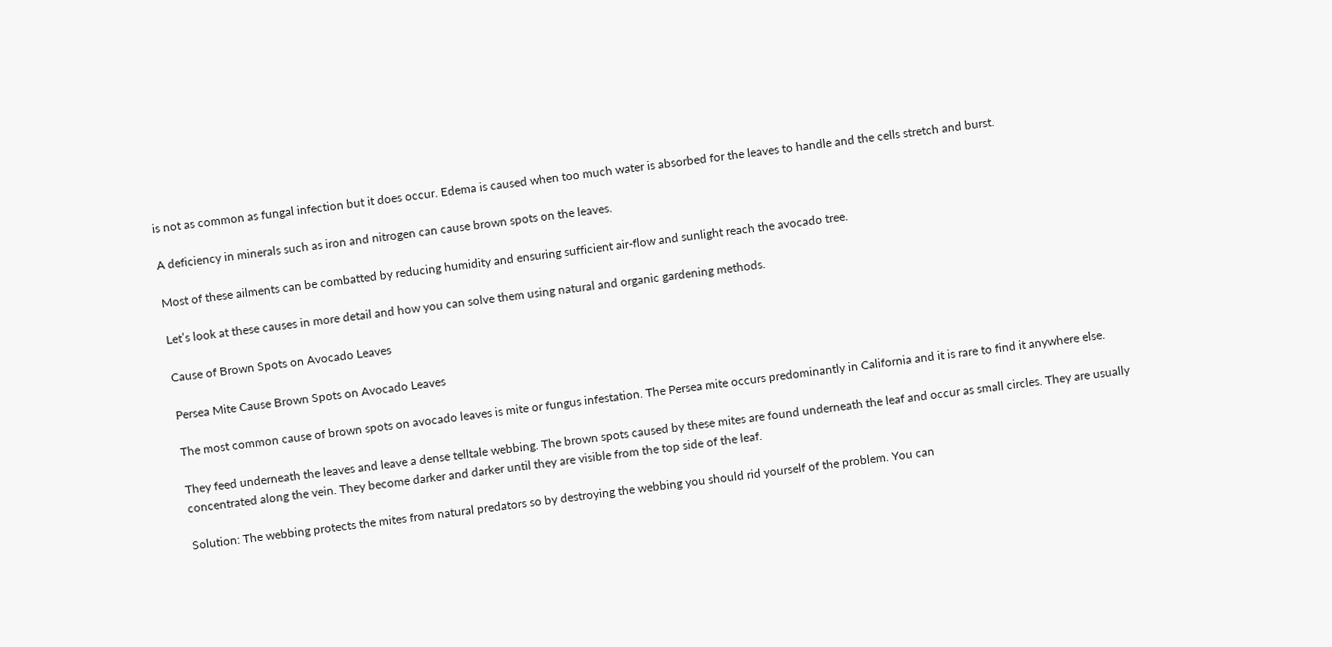is not as common as fungal infection but it does occur. Edema is caused when too much water is absorbed for the leaves to handle and the cells stretch and burst.

A deficiency in minerals such as iron and nitrogen can cause brown spots on the leaves.

Most of these ailments can be combatted by reducing humidity and ensuring sufficient air-flow and sunlight reach the avocado tree.

Let’s look at these causes in more detail and how you can solve them using natural and organic gardening methods.

Cause of Brown Spots on Avocado Leaves

Persea Mite Cause Brown Spots on Avocado Leaves

The most common cause of brown spots on avocado leaves is mite or fungus infestation. The Persea mite occurs predominantly in California and it is rare to find it anywhere else.

They feed underneath the leaves and leave a dense telltale webbing. The brown spots caused by these mites are found underneath the leaf and occur as small circles. They are usually concentrated along the vein. They become darker and darker until they are visible from the top side of the leaf.

Solution: The webbing protects the mites from natural predators so by destroying the webbing you should rid yourself of the problem. You can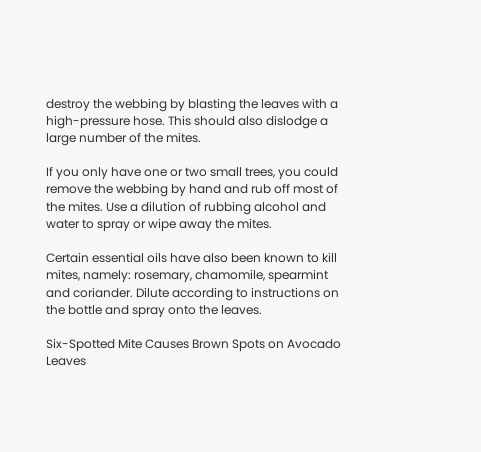destroy the webbing by blasting the leaves with a high-pressure hose. This should also dislodge a large number of the mites.

If you only have one or two small trees, you could remove the webbing by hand and rub off most of the mites. Use a dilution of rubbing alcohol and water to spray or wipe away the mites.

Certain essential oils have also been known to kill mites, namely: rosemary, chamomile, spearmint and coriander. Dilute according to instructions on the bottle and spray onto the leaves.

Six-Spotted Mite Causes Brown Spots on Avocado Leaves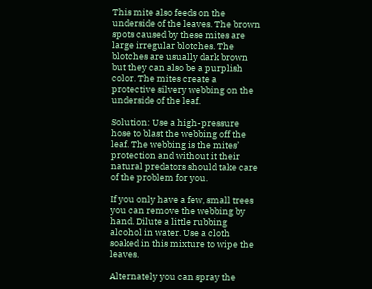This mite also feeds on the underside of the leaves. The brown spots caused by these mites are large irregular blotches. The blotches are usually dark brown but they can also be a purplish color. The mites create a protective silvery webbing on the underside of the leaf.

Solution: Use a high-pressure hose to blast the webbing off the leaf. The webbing is the mites’ protection and without it their natural predators should take care of the problem for you.

If you only have a few, small trees you can remove the webbing by hand. Dilute a little rubbing alcohol in water. Use a cloth soaked in this mixture to wipe the leaves.

Alternately you can spray the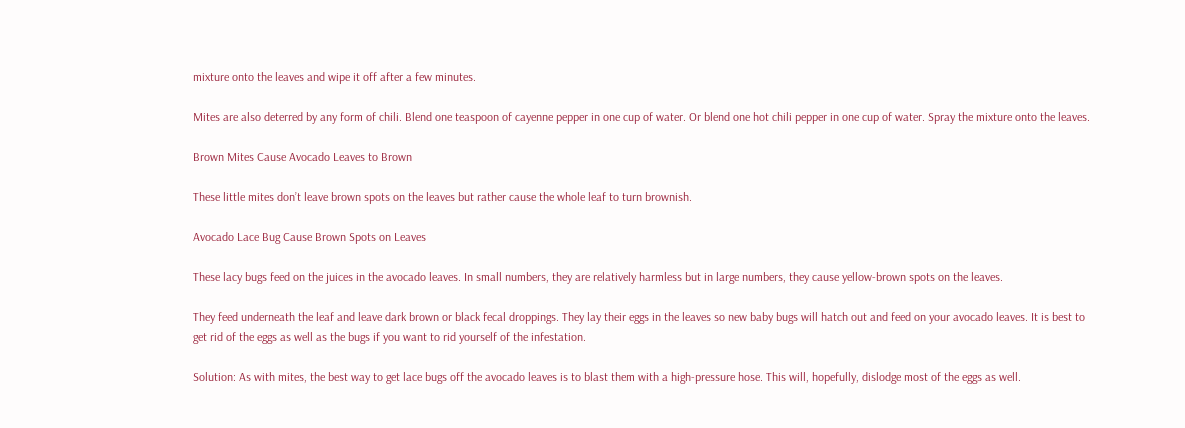mixture onto the leaves and wipe it off after a few minutes.

Mites are also deterred by any form of chili. Blend one teaspoon of cayenne pepper in one cup of water. Or blend one hot chili pepper in one cup of water. Spray the mixture onto the leaves.

Brown Mites Cause Avocado Leaves to Brown

These little mites don’t leave brown spots on the leaves but rather cause the whole leaf to turn brownish.

Avocado Lace Bug Cause Brown Spots on Leaves

These lacy bugs feed on the juices in the avocado leaves. In small numbers, they are relatively harmless but in large numbers, they cause yellow-brown spots on the leaves.

They feed underneath the leaf and leave dark brown or black fecal droppings. They lay their eggs in the leaves so new baby bugs will hatch out and feed on your avocado leaves. It is best to get rid of the eggs as well as the bugs if you want to rid yourself of the infestation.

Solution: As with mites, the best way to get lace bugs off the avocado leaves is to blast them with a high-pressure hose. This will, hopefully, dislodge most of the eggs as well.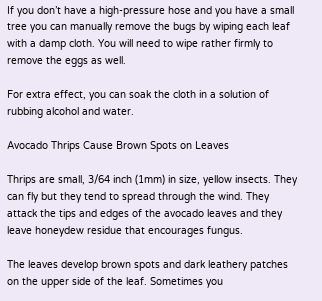If you don’t have a high-pressure hose and you have a small tree you can manually remove the bugs by wiping each leaf with a damp cloth. You will need to wipe rather firmly to remove the eggs as well.

For extra effect, you can soak the cloth in a solution of rubbing alcohol and water.

Avocado Thrips Cause Brown Spots on Leaves

Thrips are small, 3/64 inch (1mm) in size, yellow insects. They can fly but they tend to spread through the wind. They attack the tips and edges of the avocado leaves and they leave honeydew residue that encourages fungus.

The leaves develop brown spots and dark leathery patches on the upper side of the leaf. Sometimes you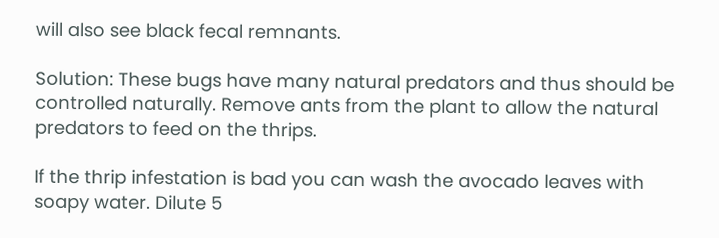will also see black fecal remnants.

Solution: These bugs have many natural predators and thus should be controlled naturally. Remove ants from the plant to allow the natural predators to feed on the thrips.

If the thrip infestation is bad you can wash the avocado leaves with soapy water. Dilute 5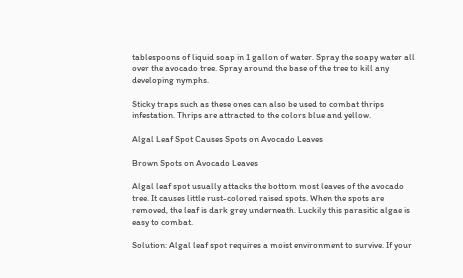tablespoons of liquid soap in 1 gallon of water. Spray the soapy water all over the avocado tree. Spray around the base of the tree to kill any developing nymphs.

Sticky traps such as these ones can also be used to combat thrips infestation. Thrips are attracted to the colors blue and yellow.

Algal Leaf Spot Causes Spots on Avocado Leaves

Brown Spots on Avocado Leaves

Algal leaf spot usually attacks the bottom most leaves of the avocado tree. It causes little rust-colored raised spots. When the spots are removed, the leaf is dark grey underneath. Luckily this parasitic algae is easy to combat.

Solution: Algal leaf spot requires a moist environment to survive. If your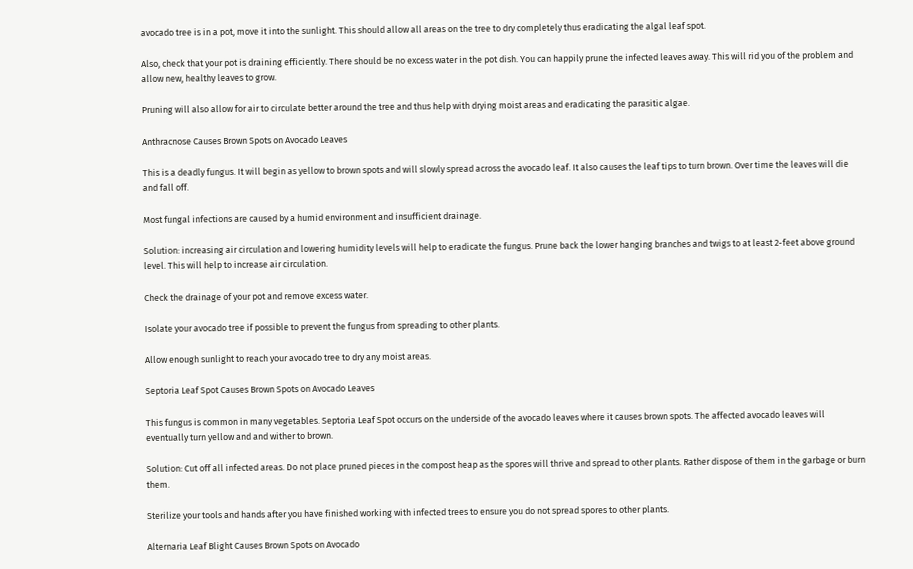avocado tree is in a pot, move it into the sunlight. This should allow all areas on the tree to dry completely thus eradicating the algal leaf spot.

Also, check that your pot is draining efficiently. There should be no excess water in the pot dish. You can happily prune the infected leaves away. This will rid you of the problem and allow new, healthy leaves to grow.

Pruning will also allow for air to circulate better around the tree and thus help with drying moist areas and eradicating the parasitic algae.

Anthracnose Causes Brown Spots on Avocado Leaves

This is a deadly fungus. It will begin as yellow to brown spots and will slowly spread across the avocado leaf. It also causes the leaf tips to turn brown. Over time the leaves will die and fall off.

Most fungal infections are caused by a humid environment and insufficient drainage.

Solution: increasing air circulation and lowering humidity levels will help to eradicate the fungus. Prune back the lower hanging branches and twigs to at least 2-feet above ground level. This will help to increase air circulation.

Check the drainage of your pot and remove excess water.

Isolate your avocado tree if possible to prevent the fungus from spreading to other plants.

Allow enough sunlight to reach your avocado tree to dry any moist areas.

Septoria Leaf Spot Causes Brown Spots on Avocado Leaves

This fungus is common in many vegetables. Septoria Leaf Spot occurs on the underside of the avocado leaves where it causes brown spots. The affected avocado leaves will eventually turn yellow and and wither to brown.

Solution: Cut off all infected areas. Do not place pruned pieces in the compost heap as the spores will thrive and spread to other plants. Rather dispose of them in the garbage or burn them.

Sterilize your tools and hands after you have finished working with infected trees to ensure you do not spread spores to other plants.

Alternaria Leaf Blight Causes Brown Spots on Avocado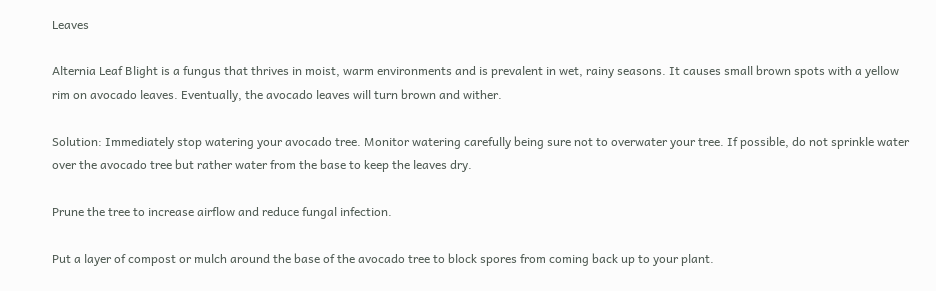Leaves

Alternia Leaf Blight is a fungus that thrives in moist, warm environments and is prevalent in wet, rainy seasons. It causes small brown spots with a yellow rim on avocado leaves. Eventually, the avocado leaves will turn brown and wither.

Solution: Immediately stop watering your avocado tree. Monitor watering carefully being sure not to overwater your tree. If possible, do not sprinkle water over the avocado tree but rather water from the base to keep the leaves dry.

Prune the tree to increase airflow and reduce fungal infection.

Put a layer of compost or mulch around the base of the avocado tree to block spores from coming back up to your plant.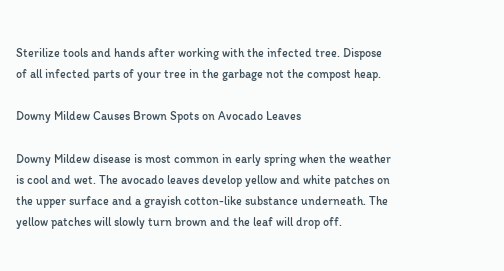Sterilize tools and hands after working with the infected tree. Dispose of all infected parts of your tree in the garbage not the compost heap.

Downy Mildew Causes Brown Spots on Avocado Leaves

Downy Mildew disease is most common in early spring when the weather is cool and wet. The avocado leaves develop yellow and white patches on the upper surface and a grayish cotton-like substance underneath. The yellow patches will slowly turn brown and the leaf will drop off.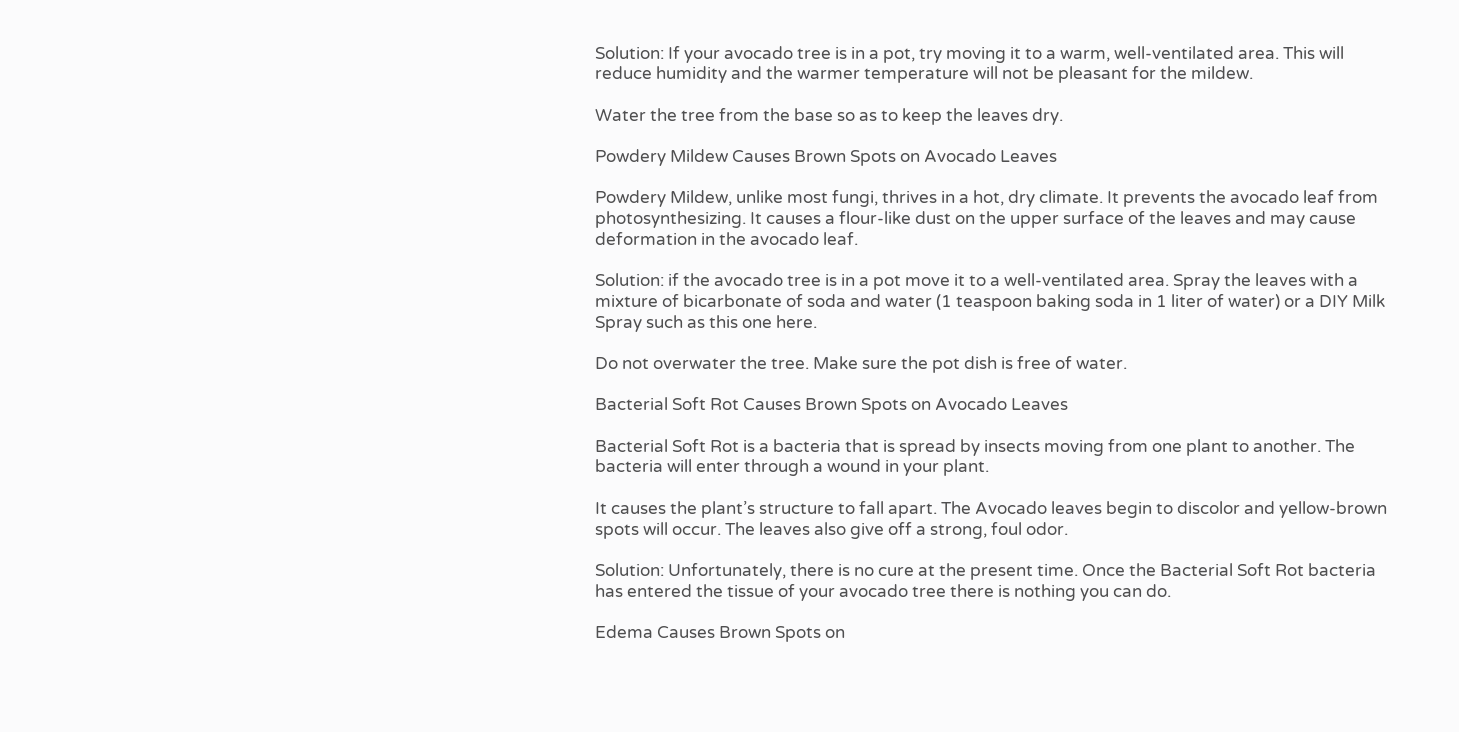Solution: If your avocado tree is in a pot, try moving it to a warm, well-ventilated area. This will reduce humidity and the warmer temperature will not be pleasant for the mildew.

Water the tree from the base so as to keep the leaves dry.

Powdery Mildew Causes Brown Spots on Avocado Leaves

Powdery Mildew, unlike most fungi, thrives in a hot, dry climate. It prevents the avocado leaf from photosynthesizing. It causes a flour-like dust on the upper surface of the leaves and may cause deformation in the avocado leaf.

Solution: if the avocado tree is in a pot move it to a well-ventilated area. Spray the leaves with a mixture of bicarbonate of soda and water (1 teaspoon baking soda in 1 liter of water) or a DIY Milk Spray such as this one here.

Do not overwater the tree. Make sure the pot dish is free of water.

Bacterial Soft Rot Causes Brown Spots on Avocado Leaves

Bacterial Soft Rot is a bacteria that is spread by insects moving from one plant to another. The bacteria will enter through a wound in your plant.

It causes the plant’s structure to fall apart. The Avocado leaves begin to discolor and yellow-brown spots will occur. The leaves also give off a strong, foul odor.

Solution: Unfortunately, there is no cure at the present time. Once the Bacterial Soft Rot bacteria has entered the tissue of your avocado tree there is nothing you can do.

Edema Causes Brown Spots on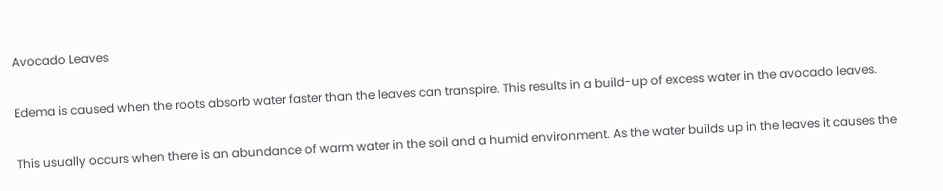Avocado Leaves

Edema is caused when the roots absorb water faster than the leaves can transpire. This results in a build-up of excess water in the avocado leaves.

This usually occurs when there is an abundance of warm water in the soil and a humid environment. As the water builds up in the leaves it causes the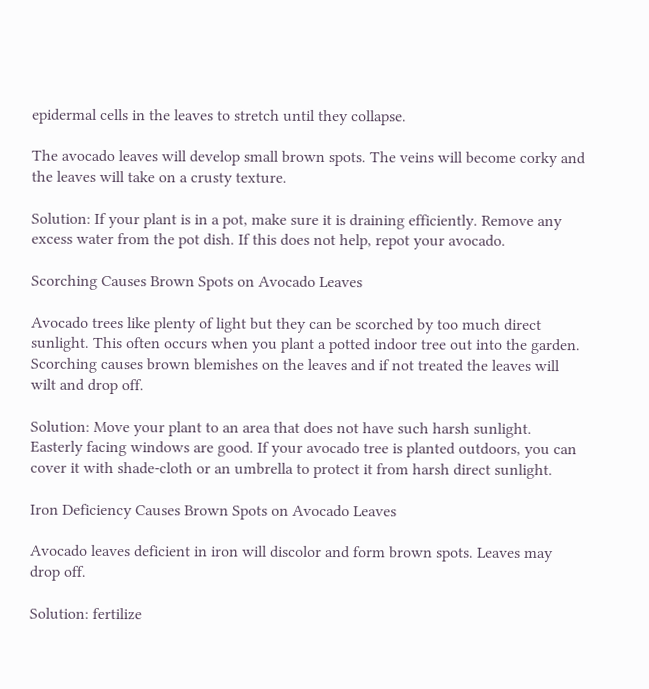epidermal cells in the leaves to stretch until they collapse.

The avocado leaves will develop small brown spots. The veins will become corky and the leaves will take on a crusty texture.

Solution: If your plant is in a pot, make sure it is draining efficiently. Remove any excess water from the pot dish. If this does not help, repot your avocado.

Scorching Causes Brown Spots on Avocado Leaves

Avocado trees like plenty of light but they can be scorched by too much direct sunlight. This often occurs when you plant a potted indoor tree out into the garden. Scorching causes brown blemishes on the leaves and if not treated the leaves will wilt and drop off.

Solution: Move your plant to an area that does not have such harsh sunlight. Easterly facing windows are good. If your avocado tree is planted outdoors, you can cover it with shade-cloth or an umbrella to protect it from harsh direct sunlight.

Iron Deficiency Causes Brown Spots on Avocado Leaves

Avocado leaves deficient in iron will discolor and form brown spots. Leaves may drop off.

Solution: fertilize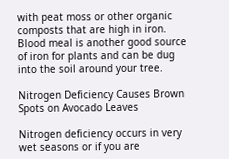with peat moss or other organic composts that are high in iron. Blood meal is another good source of iron for plants and can be dug into the soil around your tree.

Nitrogen Deficiency Causes Brown Spots on Avocado Leaves

Nitrogen deficiency occurs in very wet seasons or if you are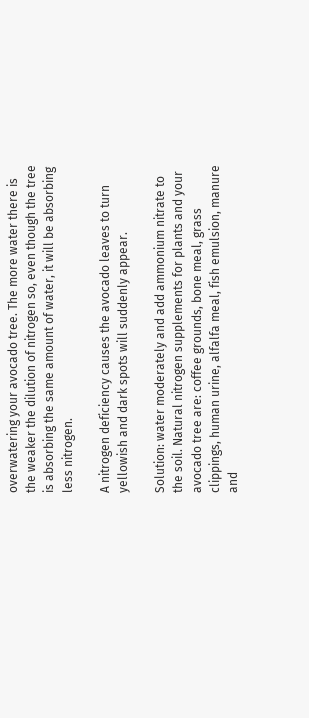overwatering your avocado tree. The more water there is the weaker the dilution of nitrogen so, even though the tree is absorbing the same amount of water, it will be absorbing less nitrogen.

A nitrogen deficiency causes the avocado leaves to turn yellowish and dark spots will suddenly appear.

Solution: water moderately and add ammonium nitrate to the soil. Natural nitrogen supplements for plants and your avocado tree are: coffee grounds, bone meal, grass clippings, human urine, alfalfa meal, fish emulsion, manure and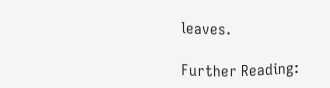leaves.

Further Reading: